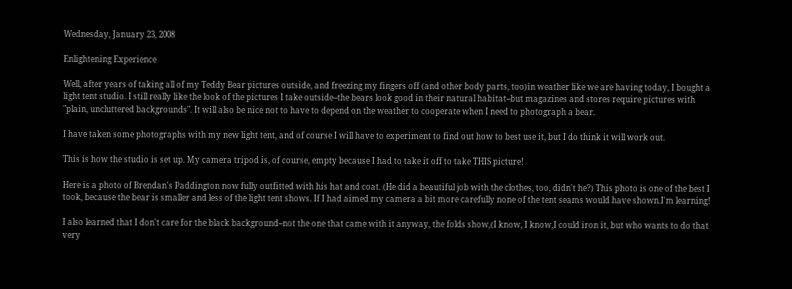Wednesday, January 23, 2008

Enlightening Experience

Well, after years of taking all of my Teddy Bear pictures outside, and freezing my fingers off (and other body parts, too)in weather like we are having today, I bought a light tent studio. I still really like the look of the pictures I take outside--the bears look good in their natural habitat--but magazines and stores require pictures with "plain, uncluttered backgrounds". It will also be nice not to have to depend on the weather to cooperate when I need to photograph a bear.

I have taken some photographs with my new light tent, and of course I will have to experiment to find out how to best use it, but I do think it will work out.

This is how the studio is set up. My camera tripod is, of course, empty because I had to take it off to take THIS picture!

Here is a photo of Brendan's Paddington now fully outfitted with his hat and coat. (He did a beautiful job with the clothes, too, didn't he?) This photo is one of the best I took, because the bear is smaller and less of the light tent shows. If I had aimed my camera a bit more carefully none of the tent seams would have shown.I'm learning!

I also learned that I don't care for the black background--not the one that came with it anyway, the folds show,(I know, I know,I could iron it, but who wants to do that very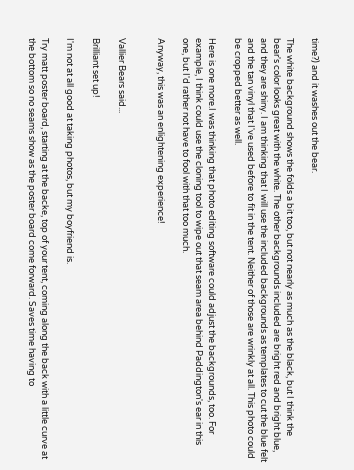time?) and it washes out the bear.

The white background shows the folds a bit too, but not nearly as much as the black, but I think the bear's color looks great with the white. The other backgrounds included are bright red and bright blue, and they are shiny. I am thinking that I will use the included backgrounds as templates to cut the blue felt and the tan vinyl that I've used before to fit in the tent. Neither of those are wrinkly at all. This photo could be cropped better as well.

Here is one more.I was thinking that photo editing software could adjust the backgrounds, too. For example, I think could use the cloning tool to wipe out that seam area behind Paddington's ear in this one, but I'd rather not have to fool with that too much.

Anyway, this was an enlightening experience!


Vallier Bears said...

Brilliant set up!

I'm not at all good at taking photos, but my boyfriend is.

Try matt poster board, starting at the backe, top of your tent, coming along the back with a little curve at the bottom so no seams show as the poster board come forward. Saves time having to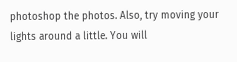photoshop the photos. Also, try moving your lights around a little. You will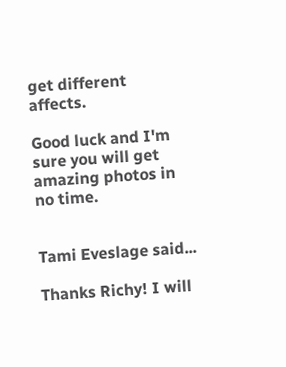get different affects.

Good luck and I'm sure you will get amazing photos in no time.


Tami Eveslage said...

Thanks Richy! I will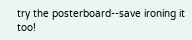try the posterboard--save ironing it too!